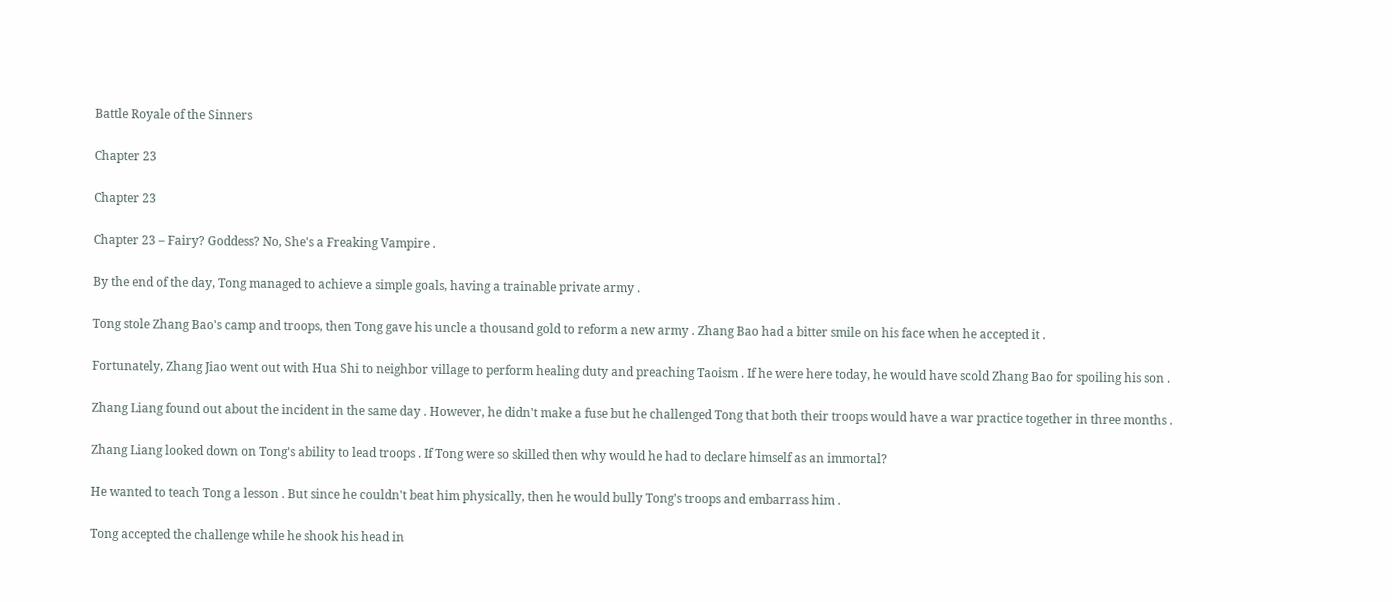Battle Royale of the Sinners

Chapter 23

Chapter 23

Chapter 23 – Fairy? Goddess? No, She's a Freaking Vampire .

By the end of the day, Tong managed to achieve a simple goals, having a trainable private army .

Tong stole Zhang Bao's camp and troops, then Tong gave his uncle a thousand gold to reform a new army . Zhang Bao had a bitter smile on his face when he accepted it .

Fortunately, Zhang Jiao went out with Hua Shi to neighbor village to perform healing duty and preaching Taoism . If he were here today, he would have scold Zhang Bao for spoiling his son .

Zhang Liang found out about the incident in the same day . However, he didn't make a fuse but he challenged Tong that both their troops would have a war practice together in three months .

Zhang Liang looked down on Tong's ability to lead troops . If Tong were so skilled then why would he had to declare himself as an immortal?

He wanted to teach Tong a lesson . But since he couldn't beat him physically, then he would bully Tong's troops and embarrass him .

Tong accepted the challenge while he shook his head in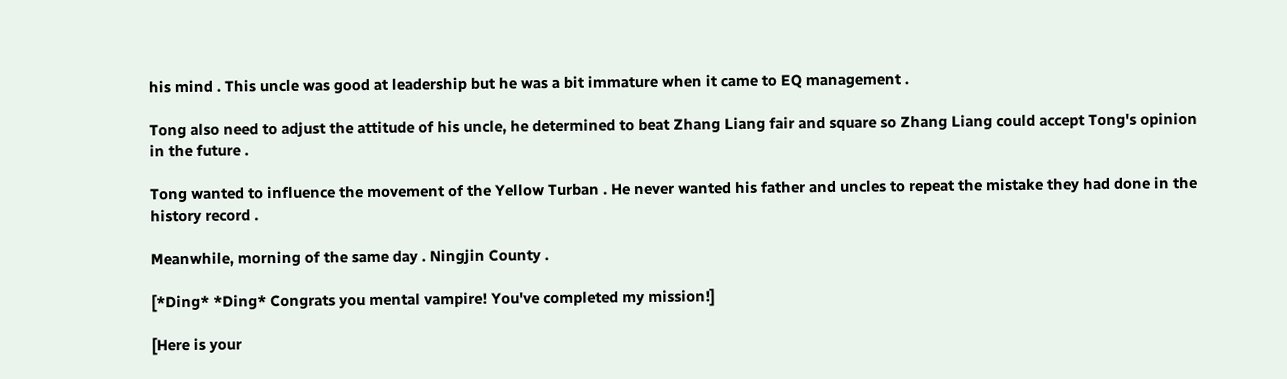his mind . This uncle was good at leadership but he was a bit immature when it came to EQ management .

Tong also need to adjust the attitude of his uncle, he determined to beat Zhang Liang fair and square so Zhang Liang could accept Tong's opinion in the future .

Tong wanted to influence the movement of the Yellow Turban . He never wanted his father and uncles to repeat the mistake they had done in the history record .

Meanwhile, morning of the same day . Ningjin County .

[*Ding* *Ding* Congrats you mental vampire! You've completed my mission!]

[Here is your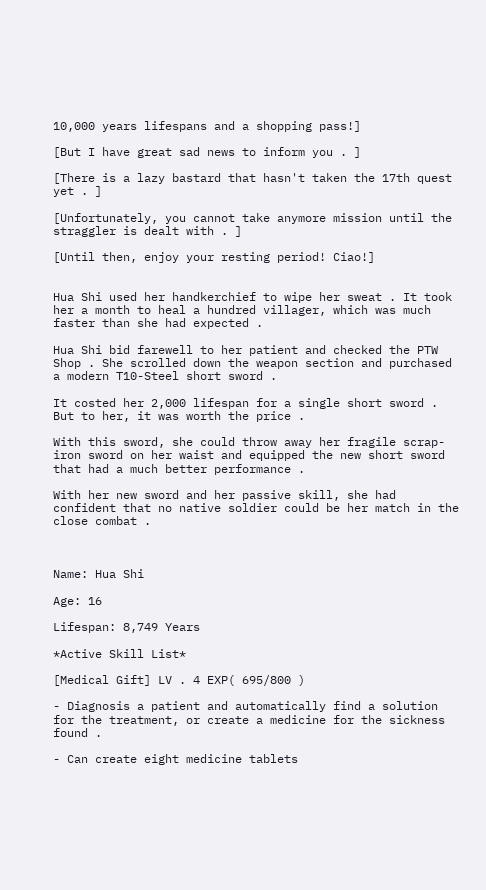10,000 years lifespans and a shopping pass!]

[But I have great sad news to inform you . ]

[There is a lazy bastard that hasn't taken the 17th quest yet . ]

[Unfortunately, you cannot take anymore mission until the straggler is dealt with . ]

[Until then, enjoy your resting period! Ciao!]


Hua Shi used her handkerchief to wipe her sweat . It took her a month to heal a hundred villager, which was much faster than she had expected .

Hua Shi bid farewell to her patient and checked the PTW Shop . She scrolled down the weapon section and purchased a modern T10-Steel short sword .

It costed her 2,000 lifespan for a single short sword . But to her, it was worth the price .

With this sword, she could throw away her fragile scrap-iron sword on her waist and equipped the new short sword that had a much better performance .

With her new sword and her passive skill, she had confident that no native soldier could be her match in the close combat .



Name: Hua Shi

Age: 16

Lifespan: 8,749 Years

*Active Skill List*

[Medical Gift] LV . 4 EXP( 695/800 )

- Diagnosis a patient and automatically find a solution for the treatment, or create a medicine for the sickness found .

- Can create eight medicine tablets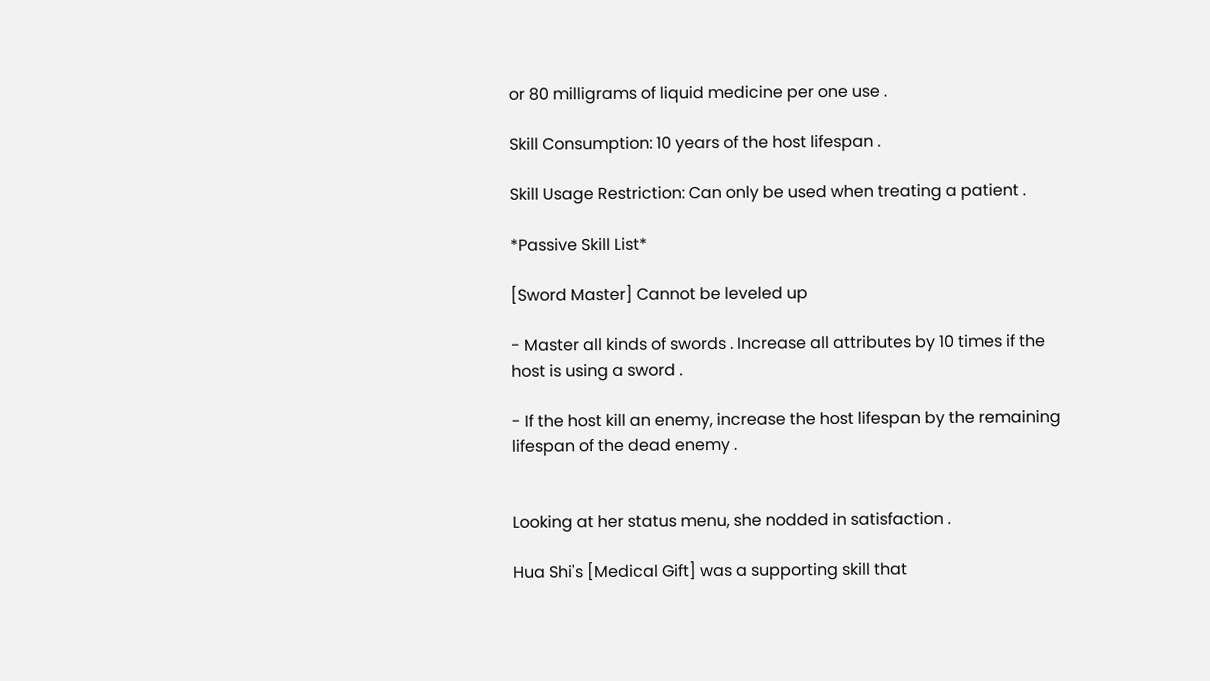or 80 milligrams of liquid medicine per one use .

Skill Consumption: 10 years of the host lifespan .

Skill Usage Restriction: Can only be used when treating a patient .

*Passive Skill List*

[Sword Master] Cannot be leveled up

- Master all kinds of swords . Increase all attributes by 10 times if the host is using a sword .

- If the host kill an enemy, increase the host lifespan by the remaining lifespan of the dead enemy .


Looking at her status menu, she nodded in satisfaction .

Hua Shi's [Medical Gift] was a supporting skill that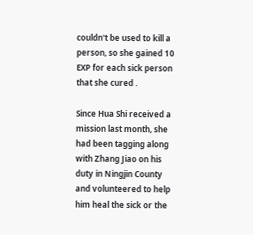couldn't be used to kill a person, so she gained 10 EXP for each sick person that she cured .

Since Hua Shi received a mission last month, she had been tagging along with Zhang Jiao on his duty in Ningjin County and volunteered to help him heal the sick or the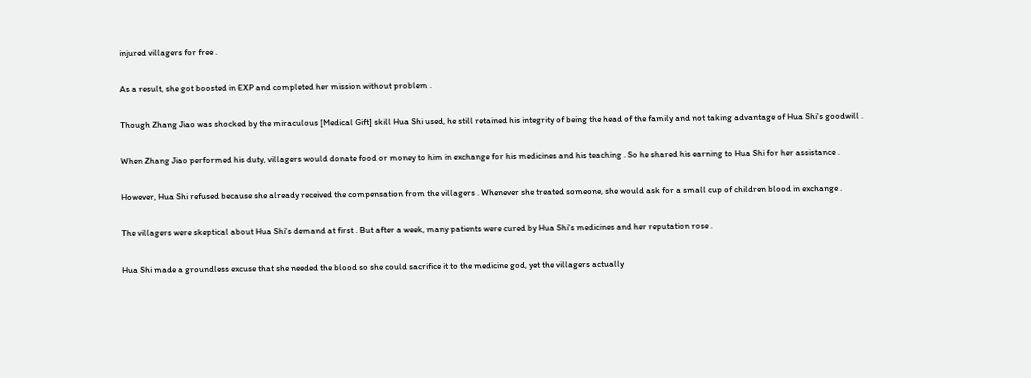injured villagers for free .

As a result, she got boosted in EXP and completed her mission without problem .

Though Zhang Jiao was shocked by the miraculous [Medical Gift] skill Hua Shi used, he still retained his integrity of being the head of the family and not taking advantage of Hua Shi's goodwill .

When Zhang Jiao performed his duty, villagers would donate food or money to him in exchange for his medicines and his teaching . So he shared his earning to Hua Shi for her assistance .

However, Hua Shi refused because she already received the compensation from the villagers . Whenever she treated someone, she would ask for a small cup of children blood in exchange .

The villagers were skeptical about Hua Shi's demand at first . But after a week, many patients were cured by Hua Shi's medicines and her reputation rose .

Hua Shi made a groundless excuse that she needed the blood so she could sacrifice it to the medicine god, yet the villagers actually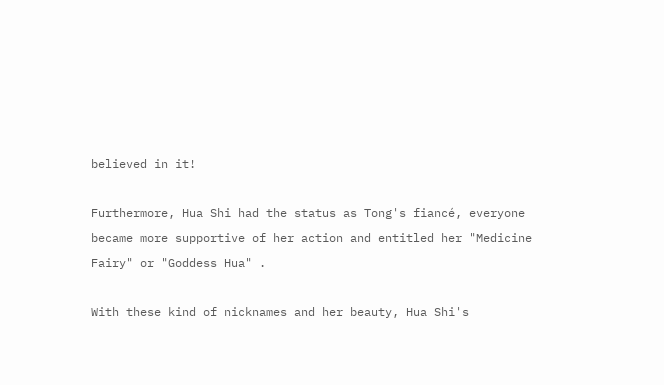believed in it!

Furthermore, Hua Shi had the status as Tong's fiancé, everyone became more supportive of her action and entitled her "Medicine Fairy" or "Goddess Hua" .

With these kind of nicknames and her beauty, Hua Shi's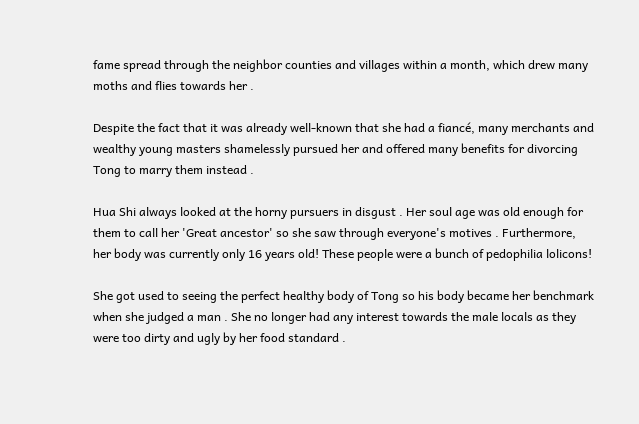fame spread through the neighbor counties and villages within a month, which drew many moths and flies towards her .

Despite the fact that it was already well-known that she had a fiancé, many merchants and wealthy young masters shamelessly pursued her and offered many benefits for divorcing Tong to marry them instead .

Hua Shi always looked at the horny pursuers in disgust . Her soul age was old enough for them to call her 'Great ancestor' so she saw through everyone's motives . Furthermore, her body was currently only 16 years old! These people were a bunch of pedophilia lolicons!

She got used to seeing the perfect healthy body of Tong so his body became her benchmark when she judged a man . She no longer had any interest towards the male locals as they were too dirty and ugly by her food standard .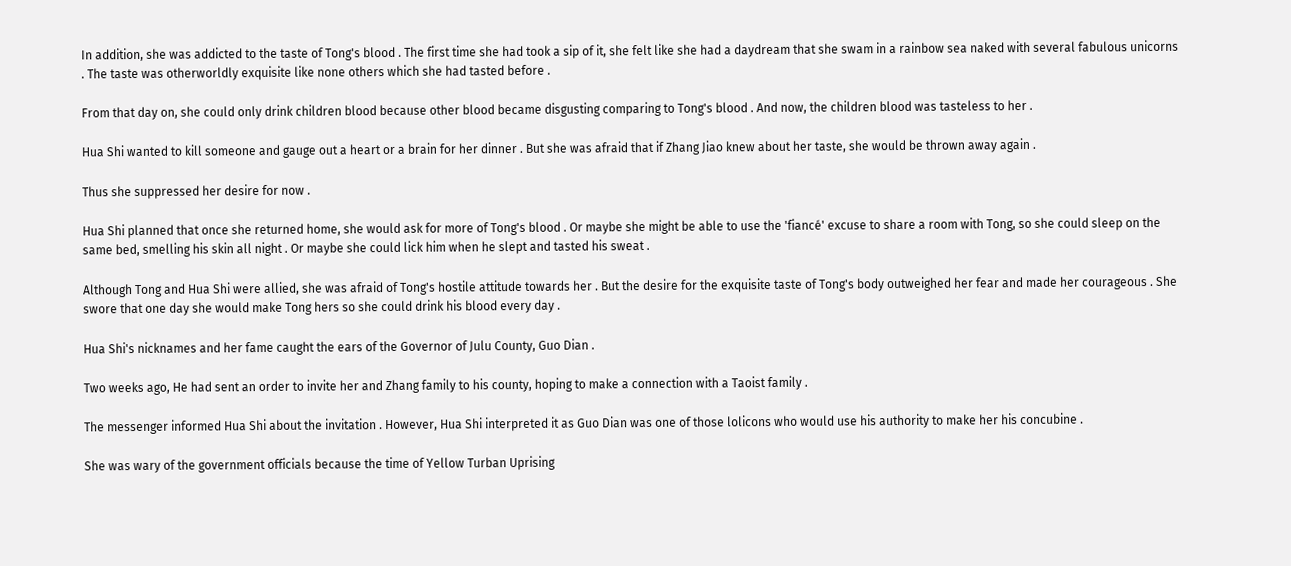In addition, she was addicted to the taste of Tong's blood . The first time she had took a sip of it, she felt like she had a daydream that she swam in a rainbow sea naked with several fabulous unicorns . The taste was otherworldly exquisite like none others which she had tasted before .

From that day on, she could only drink children blood because other blood became disgusting comparing to Tong's blood . And now, the children blood was tasteless to her .

Hua Shi wanted to kill someone and gauge out a heart or a brain for her dinner . But she was afraid that if Zhang Jiao knew about her taste, she would be thrown away again .

Thus she suppressed her desire for now .

Hua Shi planned that once she returned home, she would ask for more of Tong's blood . Or maybe she might be able to use the 'fiancé' excuse to share a room with Tong, so she could sleep on the same bed, smelling his skin all night . Or maybe she could lick him when he slept and tasted his sweat .

Although Tong and Hua Shi were allied, she was afraid of Tong's hostile attitude towards her . But the desire for the exquisite taste of Tong's body outweighed her fear and made her courageous . She swore that one day she would make Tong hers so she could drink his blood every day .

Hua Shi's nicknames and her fame caught the ears of the Governor of Julu County, Guo Dian .

Two weeks ago, He had sent an order to invite her and Zhang family to his county, hoping to make a connection with a Taoist family .

The messenger informed Hua Shi about the invitation . However, Hua Shi interpreted it as Guo Dian was one of those lolicons who would use his authority to make her his concubine .

She was wary of the government officials because the time of Yellow Turban Uprising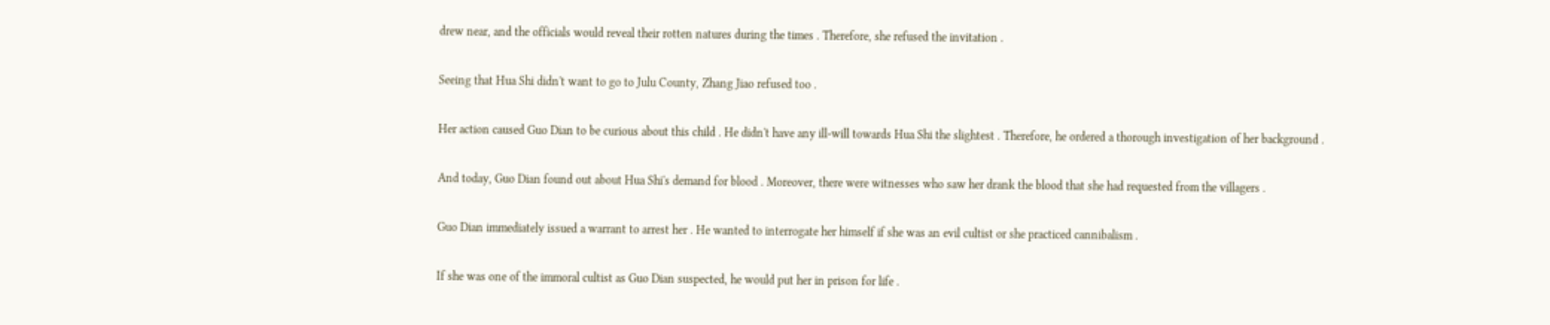drew near, and the officials would reveal their rotten natures during the times . Therefore, she refused the invitation .

Seeing that Hua Shi didn't want to go to Julu County, Zhang Jiao refused too .

Her action caused Guo Dian to be curious about this child . He didn't have any ill-will towards Hua Shi the slightest . Therefore, he ordered a thorough investigation of her background .

And today, Guo Dian found out about Hua Shi's demand for blood . Moreover, there were witnesses who saw her drank the blood that she had requested from the villagers .

Guo Dian immediately issued a warrant to arrest her . He wanted to interrogate her himself if she was an evil cultist or she practiced cannibalism .

If she was one of the immoral cultist as Guo Dian suspected, he would put her in prison for life .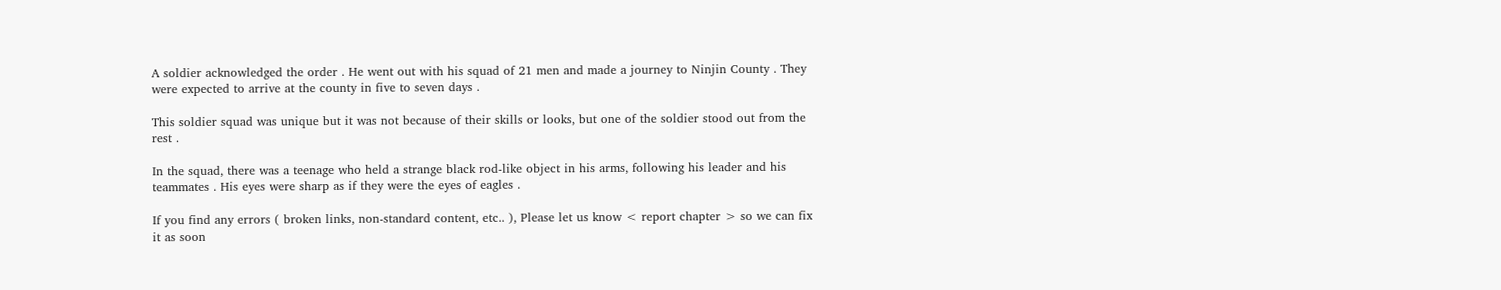A soldier acknowledged the order . He went out with his squad of 21 men and made a journey to Ninjin County . They were expected to arrive at the county in five to seven days .

This soldier squad was unique but it was not because of their skills or looks, but one of the soldier stood out from the rest .

In the squad, there was a teenage who held a strange black rod-like object in his arms, following his leader and his teammates . His eyes were sharp as if they were the eyes of eagles .

If you find any errors ( broken links, non-standard content, etc.. ), Please let us know < report chapter > so we can fix it as soon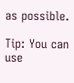as possible.

Tip: You can use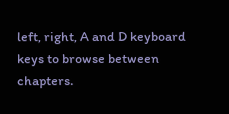left, right, A and D keyboard keys to browse between chapters.